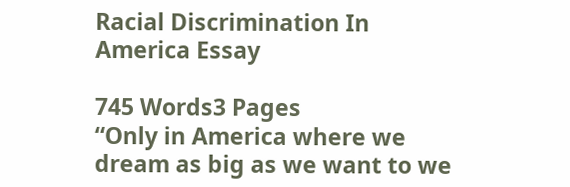Racial Discrimination In America Essay

745 Words3 Pages
“Only in America where we dream as big as we want to we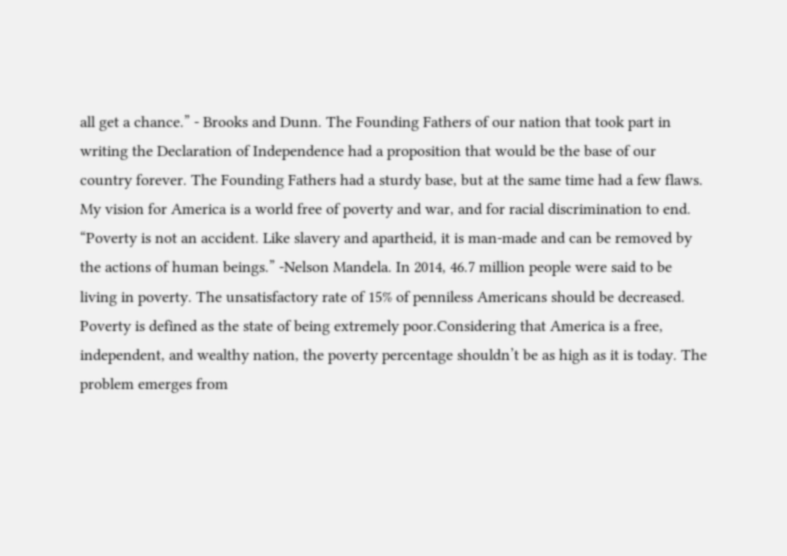all get a chance.” - Brooks and Dunn. The Founding Fathers of our nation that took part in writing the Declaration of Independence had a proposition that would be the base of our country forever. The Founding Fathers had a sturdy base, but at the same time had a few flaws. My vision for America is a world free of poverty and war, and for racial discrimination to end. “Poverty is not an accident. Like slavery and apartheid, it is man-made and can be removed by the actions of human beings.” -Nelson Mandela. In 2014, 46.7 million people were said to be living in poverty. The unsatisfactory rate of 15% of penniless Americans should be decreased. Poverty is defined as the state of being extremely poor.Considering that America is a free, independent, and wealthy nation, the poverty percentage shouldn’t be as high as it is today. The problem emerges from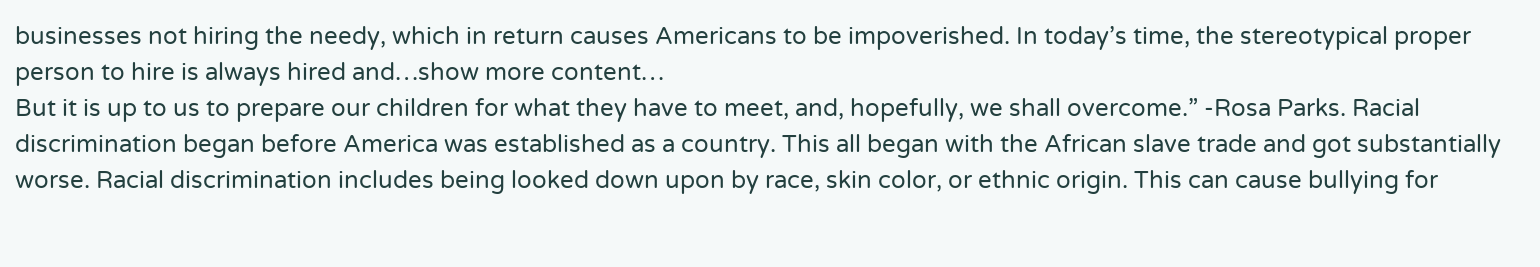businesses not hiring the needy, which in return causes Americans to be impoverished. In today’s time, the stereotypical proper person to hire is always hired and…show more content…
But it is up to us to prepare our children for what they have to meet, and, hopefully, we shall overcome.” -Rosa Parks. Racial discrimination began before America was established as a country. This all began with the African slave trade and got substantially worse. Racial discrimination includes being looked down upon by race, skin color, or ethnic origin. This can cause bullying for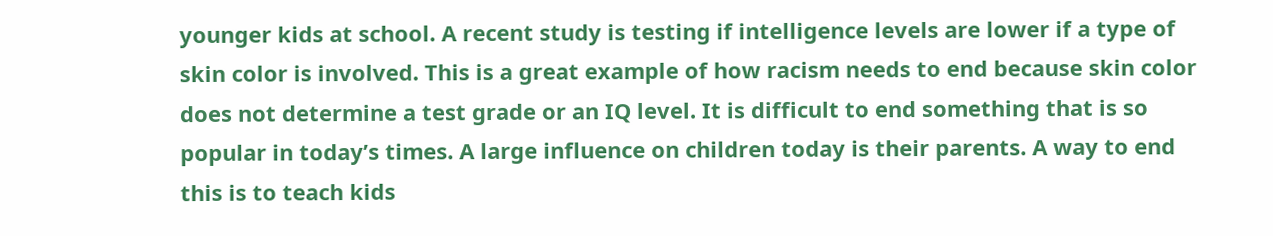younger kids at school. A recent study is testing if intelligence levels are lower if a type of skin color is involved. This is a great example of how racism needs to end because skin color does not determine a test grade or an IQ level. It is difficult to end something that is so popular in today’s times. A large influence on children today is their parents. A way to end this is to teach kids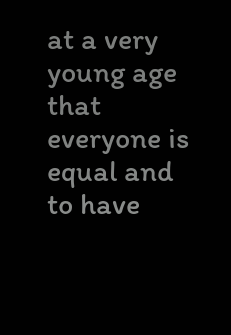at a very young age that everyone is equal and to have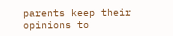parents keep their opinions to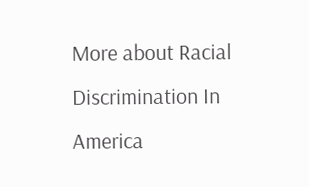More about Racial Discrimination In America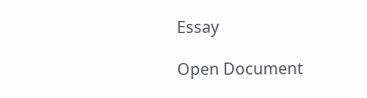Essay

Open Document